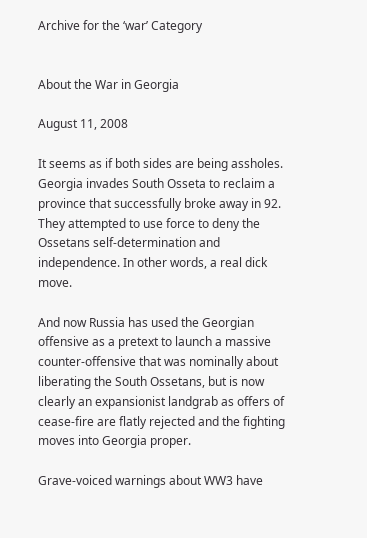Archive for the ‘war’ Category


About the War in Georgia

August 11, 2008

It seems as if both sides are being assholes. Georgia invades South Osseta to reclaim a province that successfully broke away in 92. They attempted to use force to deny the Ossetans self-determination and independence. In other words, a real dick move.

And now Russia has used the Georgian offensive as a pretext to launch a massive counter-offensive that was nominally about liberating the South Ossetans, but is now clearly an expansionist landgrab as offers of cease-fire are flatly rejected and the fighting moves into Georgia proper.

Grave-voiced warnings about WW3 have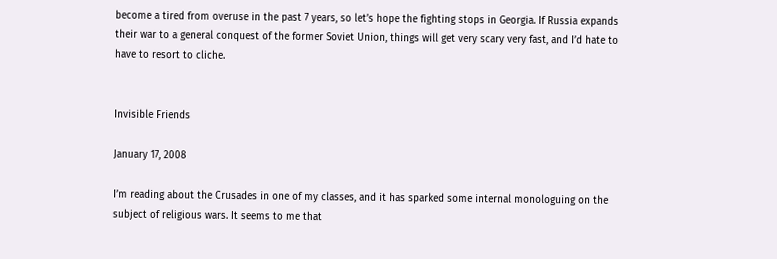become a tired from overuse in the past 7 years, so let’s hope the fighting stops in Georgia. If Russia expands their war to a general conquest of the former Soviet Union, things will get very scary very fast, and I’d hate to have to resort to cliche.


Invisible Friends

January 17, 2008

I’m reading about the Crusades in one of my classes, and it has sparked some internal monologuing on the subject of religious wars. It seems to me that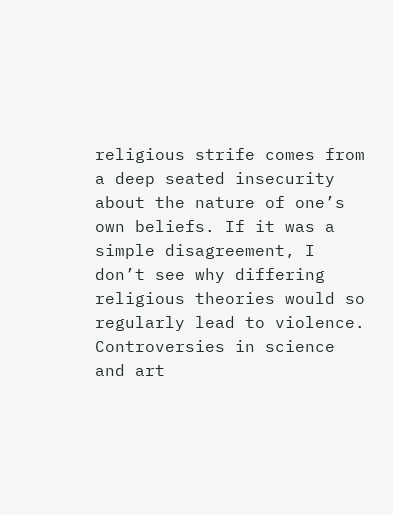religious strife comes from a deep seated insecurity about the nature of one’s own beliefs. If it was a simple disagreement, I don’t see why differing religious theories would so regularly lead to violence. Controversies in science and art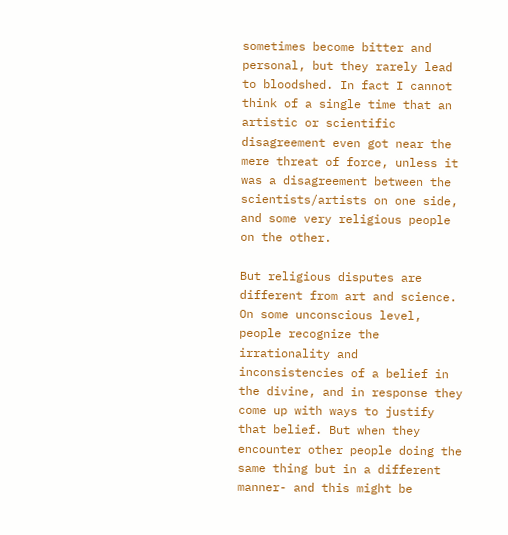sometimes become bitter and personal, but they rarely lead to bloodshed. In fact I cannot think of a single time that an artistic or scientific disagreement even got near the mere threat of force, unless it was a disagreement between the scientists/artists on one side, and some very religious people on the other.

But religious disputes are different from art and science. On some unconscious level, people recognize the irrationality and inconsistencies of a belief in the divine, and in response they come up with ways to justify that belief. But when they encounter other people doing the same thing but in a different manner- and this might be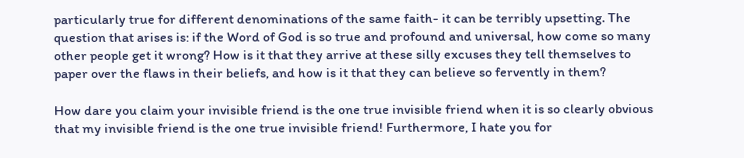particularly true for different denominations of the same faith- it can be terribly upsetting. The question that arises is: if the Word of God is so true and profound and universal, how come so many other people get it wrong? How is it that they arrive at these silly excuses they tell themselves to paper over the flaws in their beliefs, and how is it that they can believe so fervently in them?

How dare you claim your invisible friend is the one true invisible friend when it is so clearly obvious that my invisible friend is the one true invisible friend! Furthermore, I hate you for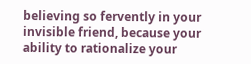believing so fervently in your invisible friend, because your ability to rationalize your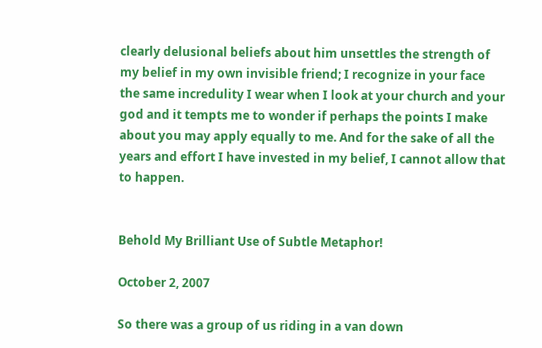clearly delusional beliefs about him unsettles the strength of my belief in my own invisible friend; I recognize in your face the same incredulity I wear when I look at your church and your god and it tempts me to wonder if perhaps the points I make about you may apply equally to me. And for the sake of all the years and effort I have invested in my belief, I cannot allow that to happen.


Behold My Brilliant Use of Subtle Metaphor!

October 2, 2007

So there was a group of us riding in a van down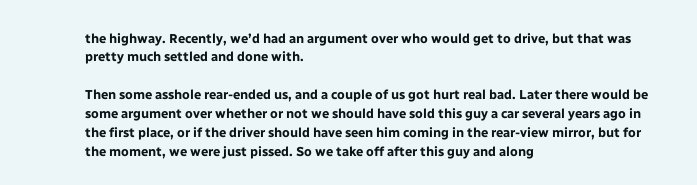the highway. Recently, we’d had an argument over who would get to drive, but that was pretty much settled and done with.

Then some asshole rear-ended us, and a couple of us got hurt real bad. Later there would be some argument over whether or not we should have sold this guy a car several years ago in the first place, or if the driver should have seen him coming in the rear-view mirror, but for the moment, we were just pissed. So we take off after this guy and along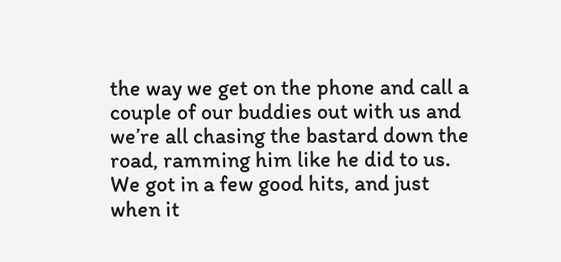the way we get on the phone and call a couple of our buddies out with us and we’re all chasing the bastard down the road, ramming him like he did to us. We got in a few good hits, and just when it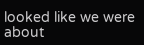looked like we were about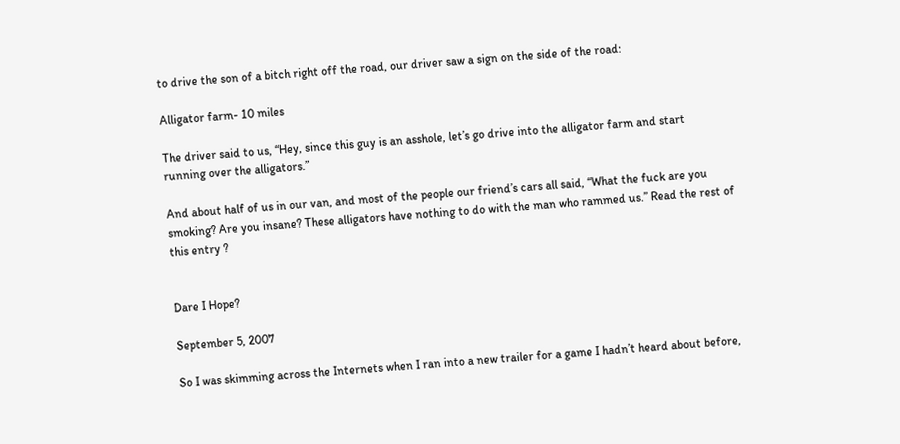to drive the son of a bitch right off the road, our driver saw a sign on the side of the road:

Alligator farm- 10 miles

The driver said to us, “Hey, since this guy is an asshole, let’s go drive into the alligator farm and start running over the alligators.”

And about half of us in our van, and most of the people our friend’s cars all said, “What the fuck are you smoking? Are you insane? These alligators have nothing to do with the man who rammed us.” Read the rest of this entry ?


Dare I Hope?

September 5, 2007

So I was skimming across the Internets when I ran into a new trailer for a game I hadn’t heard about before,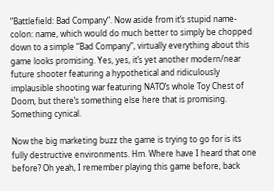“Battlefield: Bad Company“. Now aside from it’s stupid name-colon: name, which would do much better to simply be chopped down to a simple “Bad Company”, virtually everything about this game looks promising. Yes, yes, it’s yet another modern/near future shooter featuring a hypothetical and ridiculously implausible shooting war featuring NATO’s whole Toy Chest of Doom, but there’s something else here that is promising. Something cynical.

Now the big marketing buzz the game is trying to go for is its fully destructive environments. Hm. Where have I heard that one before? Oh yeah, I remember playing this game before, back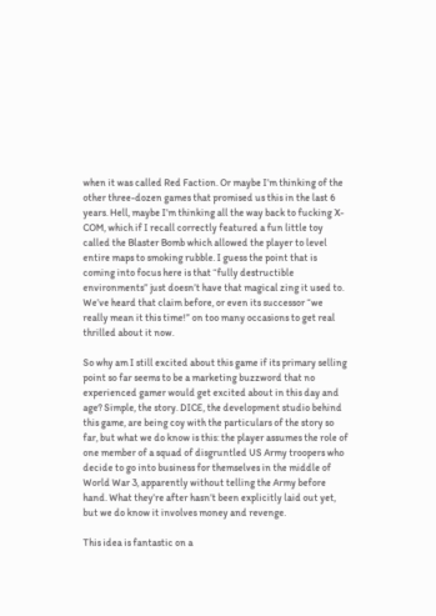when it was called Red Faction. Or maybe I’m thinking of the other three-dozen games that promised us this in the last 6 years. Hell, maybe I’m thinking all the way back to fucking X-COM, which if I recall correctly featured a fun little toy called the Blaster Bomb which allowed the player to level entire maps to smoking rubble. I guess the point that is coming into focus here is that “fully destructible environments” just doesn’t have that magical zing it used to. We’ve heard that claim before, or even its successor “we really mean it this time!” on too many occasions to get real thrilled about it now.

So why am I still excited about this game if its primary selling point so far seems to be a marketing buzzword that no experienced gamer would get excited about in this day and age? Simple, the story. DICE, the development studio behind this game, are being coy with the particulars of the story so far, but what we do know is this: the player assumes the role of one member of a squad of disgruntled US Army troopers who decide to go into business for themselves in the middle of World War 3, apparently without telling the Army before hand. What they’re after hasn’t been explicitly laid out yet, but we do know it involves money and revenge.

This idea is fantastic on a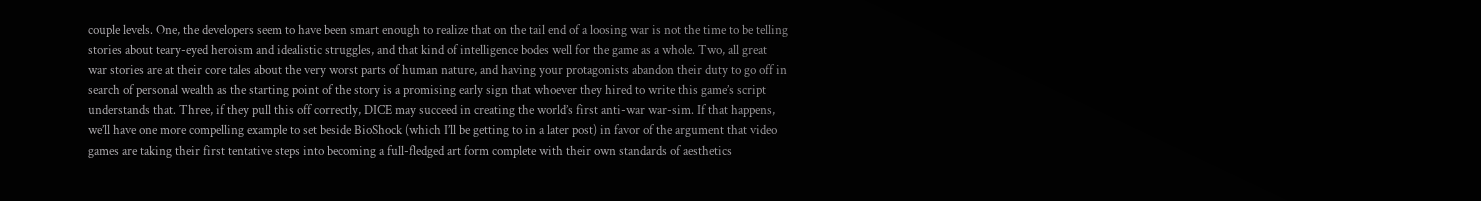couple levels. One, the developers seem to have been smart enough to realize that on the tail end of a loosing war is not the time to be telling stories about teary-eyed heroism and idealistic struggles, and that kind of intelligence bodes well for the game as a whole. Two, all great war stories are at their core tales about the very worst parts of human nature, and having your protagonists abandon their duty to go off in search of personal wealth as the starting point of the story is a promising early sign that whoever they hired to write this game’s script understands that. Three, if they pull this off correctly, DICE may succeed in creating the world’s first anti-war war-sim. If that happens, we’ll have one more compelling example to set beside BioShock (which I’ll be getting to in a later post) in favor of the argument that video games are taking their first tentative steps into becoming a full-fledged art form complete with their own standards of aesthetics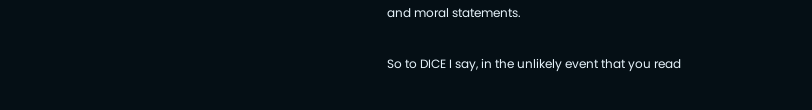and moral statements.

So to DICE I say, in the unlikely event that you read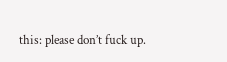this: please don’t fuck up.